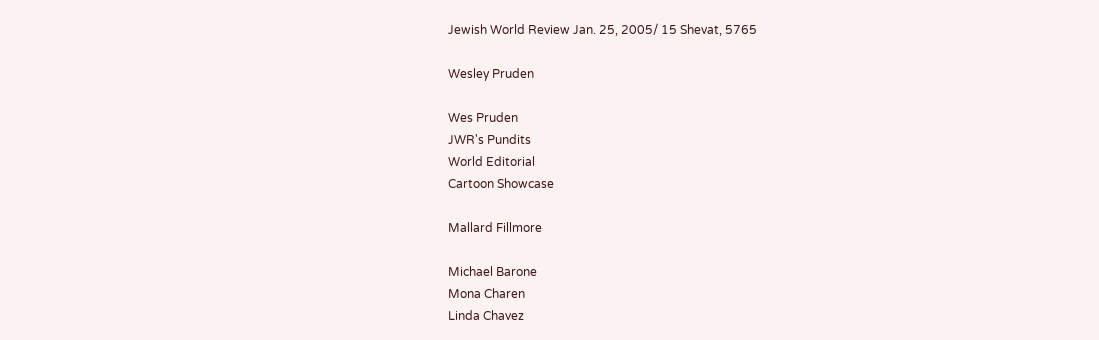Jewish World Review Jan. 25, 2005/ 15 Shevat, 5765

Wesley Pruden

Wes Pruden
JWR's Pundits
World Editorial
Cartoon Showcase

Mallard Fillmore

Michael Barone
Mona Charen
Linda Chavez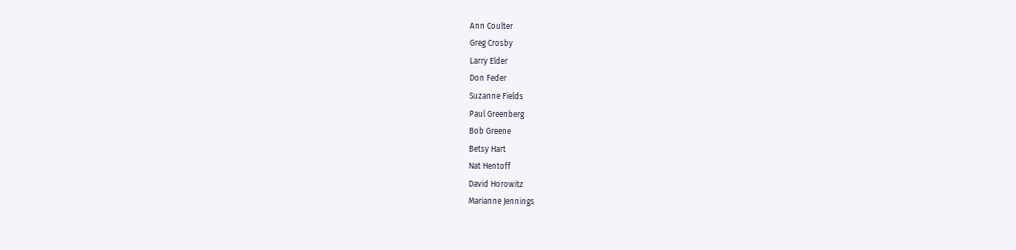Ann Coulter
Greg Crosby
Larry Elder
Don Feder
Suzanne Fields
Paul Greenberg
Bob Greene
Betsy Hart
Nat Hentoff
David Horowitz
Marianne Jennings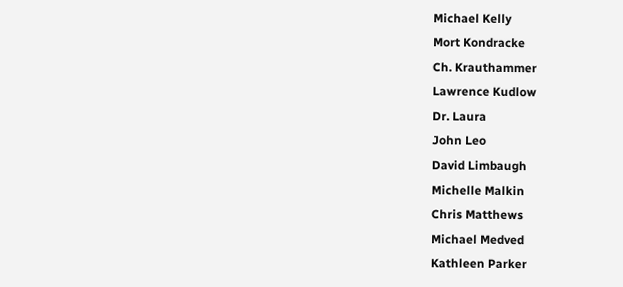Michael Kelly
Mort Kondracke
Ch. Krauthammer
Lawrence Kudlow
Dr. Laura
John Leo
David Limbaugh
Michelle Malkin
Chris Matthews
Michael Medved
Kathleen Parker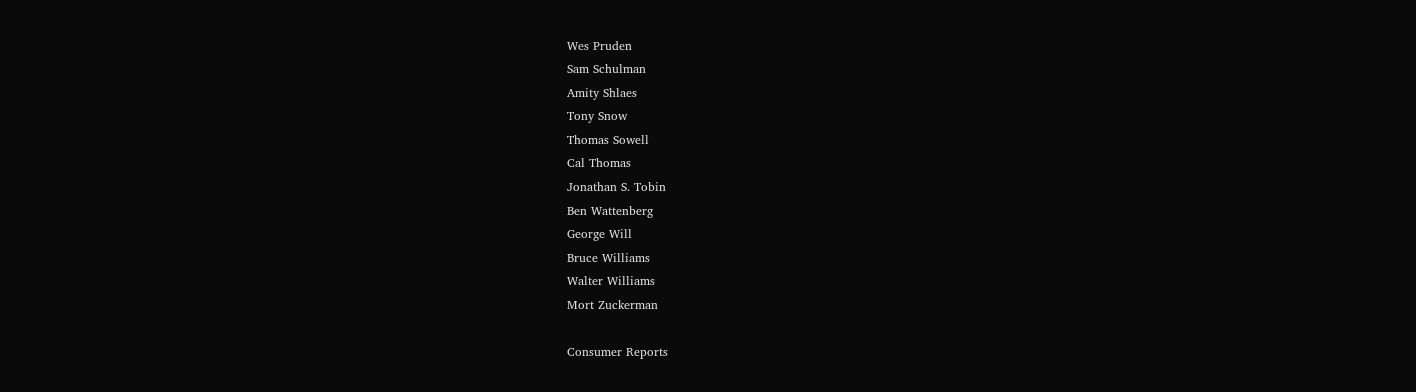Wes Pruden
Sam Schulman
Amity Shlaes
Tony Snow
Thomas Sowell
Cal Thomas
Jonathan S. Tobin
Ben Wattenberg
George Will
Bruce Williams
Walter Williams
Mort Zuckerman

Consumer Reports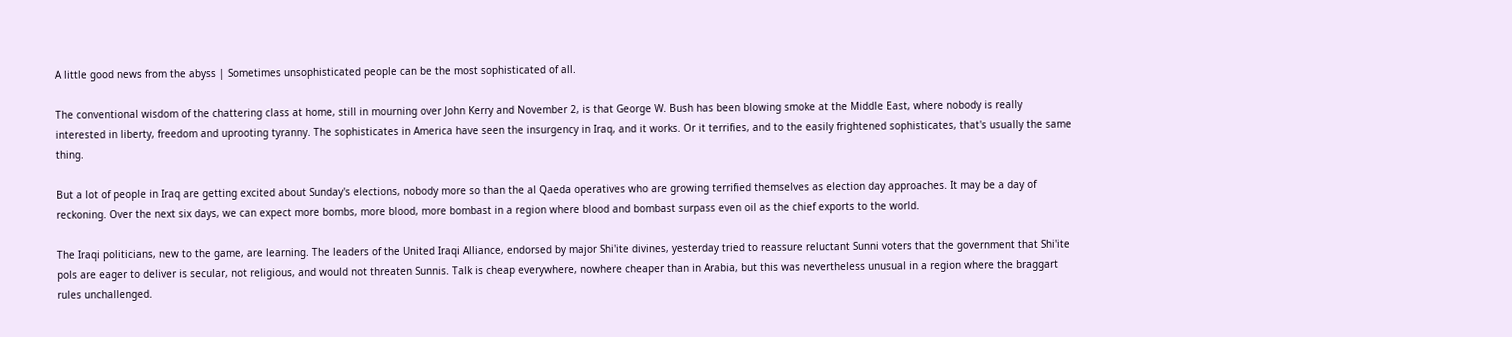A little good news from the abyss | Sometimes unsophisticated people can be the most sophisticated of all.

The conventional wisdom of the chattering class at home, still in mourning over John Kerry and November 2, is that George W. Bush has been blowing smoke at the Middle East, where nobody is really interested in liberty, freedom and uprooting tyranny. The sophisticates in America have seen the insurgency in Iraq, and it works. Or it terrifies, and to the easily frightened sophisticates, that's usually the same thing.

But a lot of people in Iraq are getting excited about Sunday's elections, nobody more so than the al Qaeda operatives who are growing terrified themselves as election day approaches. It may be a day of reckoning. Over the next six days, we can expect more bombs, more blood, more bombast in a region where blood and bombast surpass even oil as the chief exports to the world.

The Iraqi politicians, new to the game, are learning. The leaders of the United Iraqi Alliance, endorsed by major Shi'ite divines, yesterday tried to reassure reluctant Sunni voters that the government that Shi'ite pols are eager to deliver is secular, not religious, and would not threaten Sunnis. Talk is cheap everywhere, nowhere cheaper than in Arabia, but this was nevertheless unusual in a region where the braggart rules unchallenged.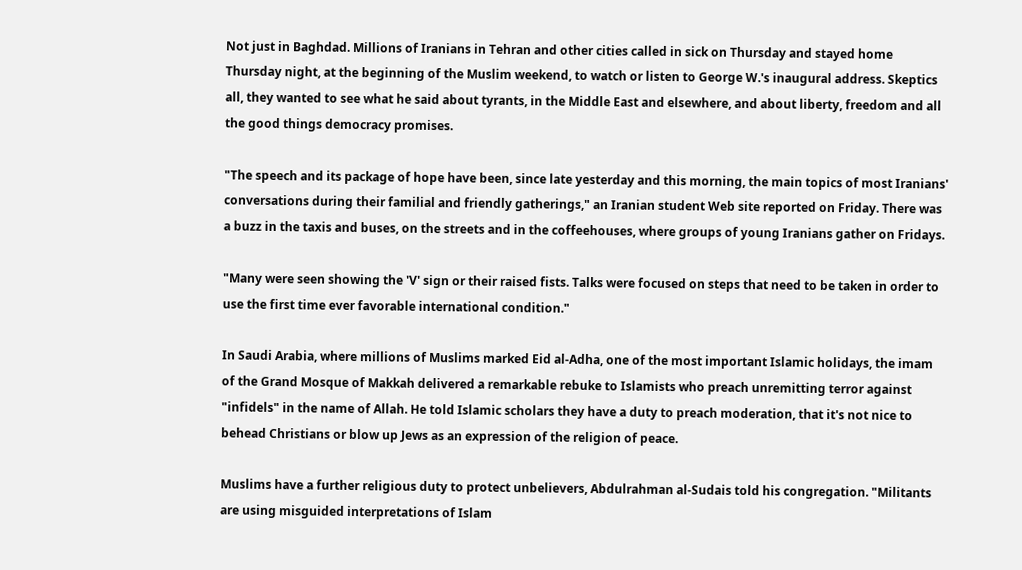Not just in Baghdad. Millions of Iranians in Tehran and other cities called in sick on Thursday and stayed home Thursday night, at the beginning of the Muslim weekend, to watch or listen to George W.'s inaugural address. Skeptics all, they wanted to see what he said about tyrants, in the Middle East and elsewhere, and about liberty, freedom and all the good things democracy promises.

"The speech and its package of hope have been, since late yesterday and this morning, the main topics of most Iranians' conversations during their familial and friendly gatherings," an Iranian student Web site reported on Friday. There was a buzz in the taxis and buses, on the streets and in the coffeehouses, where groups of young Iranians gather on Fridays.

"Many were seen showing the 'V' sign or their raised fists. Talks were focused on steps that need to be taken in order to use the first time ever favorable international condition."

In Saudi Arabia, where millions of Muslims marked Eid al-Adha, one of the most important Islamic holidays, the imam of the Grand Mosque of Makkah delivered a remarkable rebuke to Islamists who preach unremitting terror against "infidels" in the name of Allah. He told Islamic scholars they have a duty to preach moderation, that it's not nice to behead Christians or blow up Jews as an expression of the religion of peace.

Muslims have a further religious duty to protect unbelievers, Abdulrahman al-Sudais told his congregation. "Militants are using misguided interpretations of Islam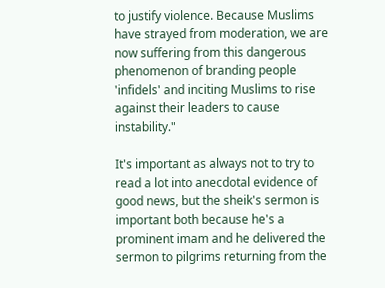to justify violence. Because Muslims have strayed from moderation, we are now suffering from this dangerous phenomenon of branding people 'infidels' and inciting Muslims to rise against their leaders to cause instability."

It's important as always not to try to read a lot into anecdotal evidence of good news, but the sheik's sermon is important both because he's a prominent imam and he delivered the sermon to pilgrims returning from the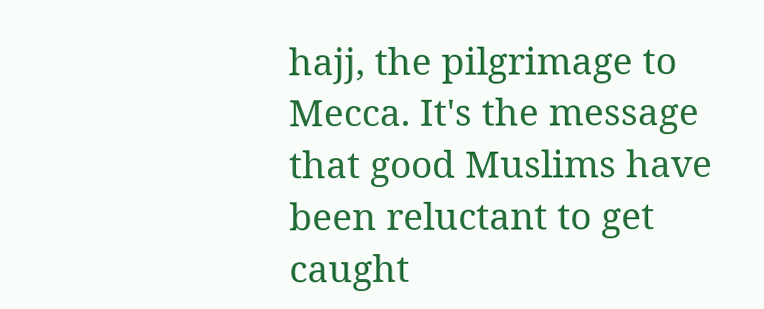hajj, the pilgrimage to Mecca. It's the message that good Muslims have been reluctant to get caught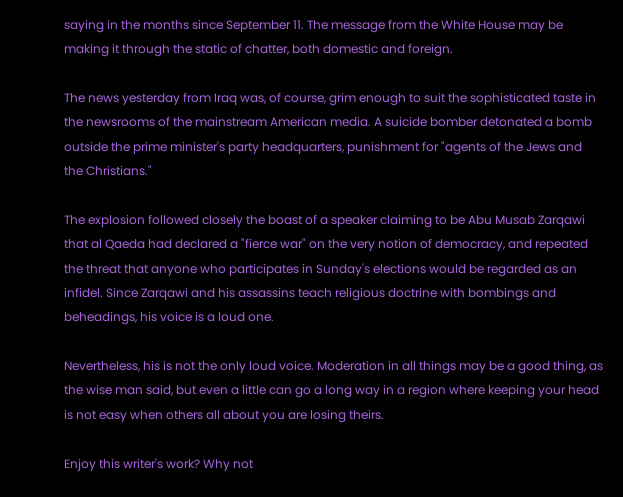saying in the months since September 11. The message from the White House may be making it through the static of chatter, both domestic and foreign.

The news yesterday from Iraq was, of course, grim enough to suit the sophisticated taste in the newsrooms of the mainstream American media. A suicide bomber detonated a bomb outside the prime minister's party headquarters, punishment for "agents of the Jews and the Christians."

The explosion followed closely the boast of a speaker claiming to be Abu Musab Zarqawi that al Qaeda had declared a "fierce war" on the very notion of democracy, and repeated the threat that anyone who participates in Sunday's elections would be regarded as an infidel. Since Zarqawi and his assassins teach religious doctrine with bombings and beheadings, his voice is a loud one.

Nevertheless, his is not the only loud voice. Moderation in all things may be a good thing, as the wise man said, but even a little can go a long way in a region where keeping your head is not easy when others all about you are losing theirs.

Enjoy this writer's work? Why not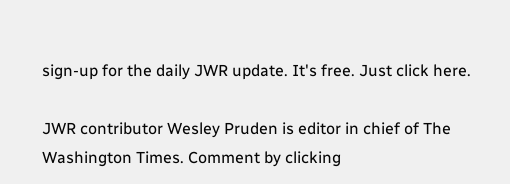sign-up for the daily JWR update. It's free. Just click here.

JWR contributor Wesley Pruden is editor in chief of The Washington Times. Comment by clicking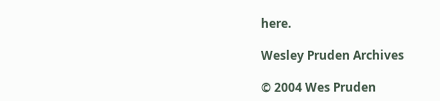here.

Wesley Pruden Archives

© 2004 Wes Pruden